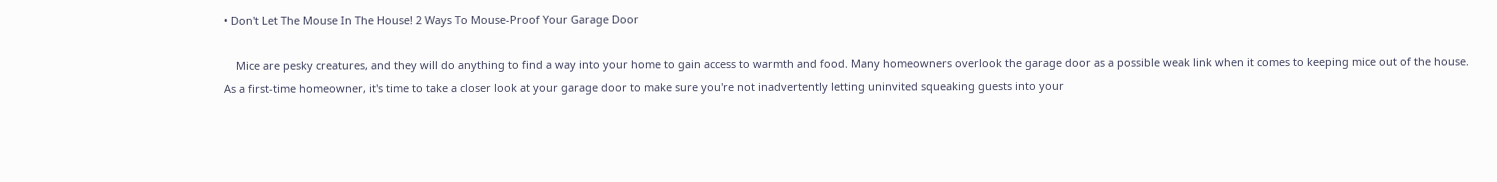• Don't Let The Mouse In The House! 2 Ways To Mouse-Proof Your Garage Door

    Mice are pesky creatures, and they will do anything to find a way into your home to gain access to warmth and food. Many homeowners overlook the garage door as a possible weak link when it comes to keeping mice out of the house. As a first-time homeowner, it's time to take a closer look at your garage door to make sure you're not inadvertently letting uninvited squeaking guests into your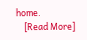home.
    [Read More]